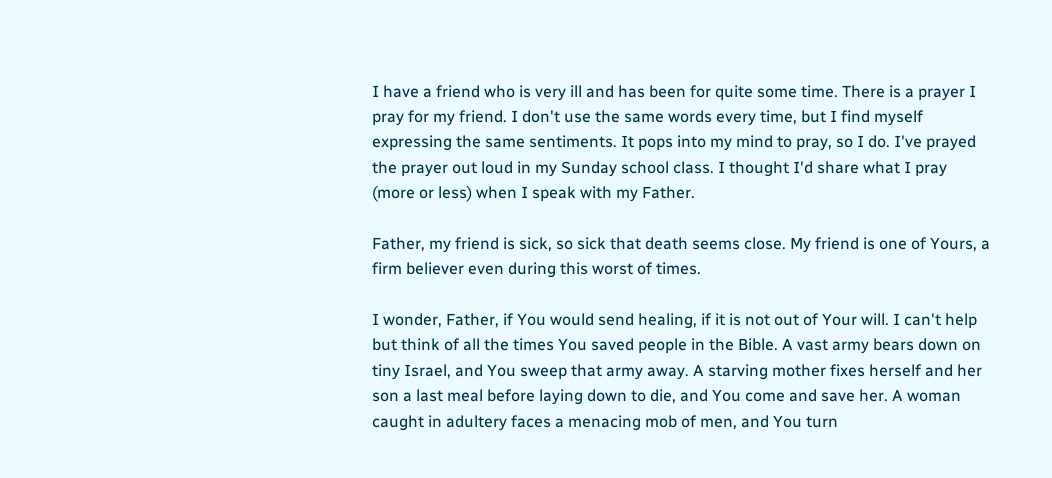I have a friend who is very ill and has been for quite some time. There is a prayer I pray for my friend. I don't use the same words every time, but I find myself expressing the same sentiments. It pops into my mind to pray, so I do. I've prayed the prayer out loud in my Sunday school class. I thought I'd share what I pray (more or less) when I speak with my Father.

Father, my friend is sick, so sick that death seems close. My friend is one of Yours, a firm believer even during this worst of times.

I wonder, Father, if You would send healing, if it is not out of Your will. I can't help but think of all the times You saved people in the Bible. A vast army bears down on tiny Israel, and You sweep that army away. A starving mother fixes herself and her son a last meal before laying down to die, and You come and save her. A woman caught in adultery faces a menacing mob of men, and You turn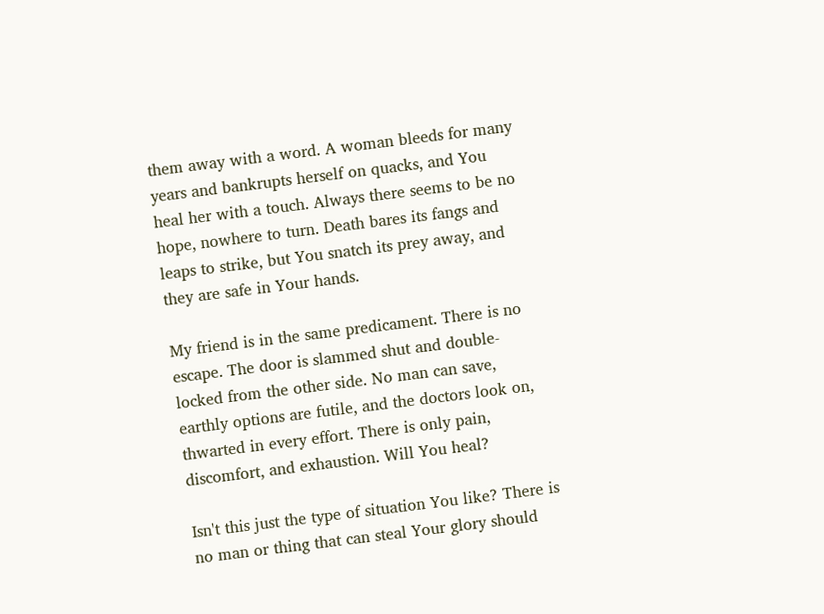them away with a word. A woman bleeds for many years and bankrupts herself on quacks, and You heal her with a touch. Always there seems to be no hope, nowhere to turn. Death bares its fangs and leaps to strike, but You snatch its prey away, and they are safe in Your hands.

My friend is in the same predicament. There is no escape. The door is slammed shut and double-locked from the other side. No man can save, earthly options are futile, and the doctors look on, thwarted in every effort. There is only pain, discomfort, and exhaustion. Will You heal?

Isn't this just the type of situation You like? There is no man or thing that can steal Your glory should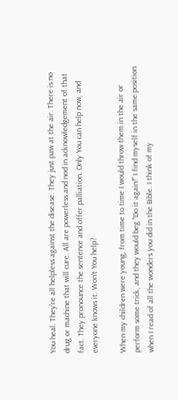You heal. They're all helpless against the disease. They just paw at the air. There is no drug or machine that will cure. All are powerless and nod in acknowledgement of that fact. They pronounce the sentence and offer palliation. Only You can help now, and everyone knows it. Won't You help?

When my children were young, from time to time I would throw them in the air or perform some trick, and they would beg "Do it again!" I find myself in the same position when I read of all the wonders you did in the Bible. I think of my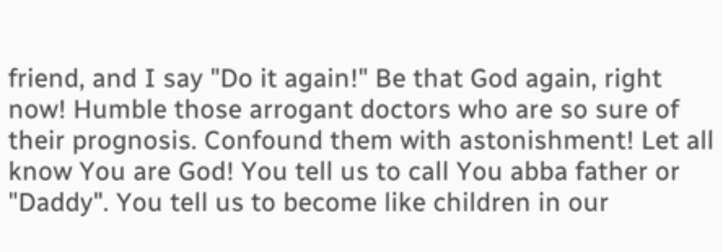friend, and I say "Do it again!" Be that God again, right now! Humble those arrogant doctors who are so sure of their prognosis. Confound them with astonishment! Let all know You are God! You tell us to call You abba father or "Daddy". You tell us to become like children in our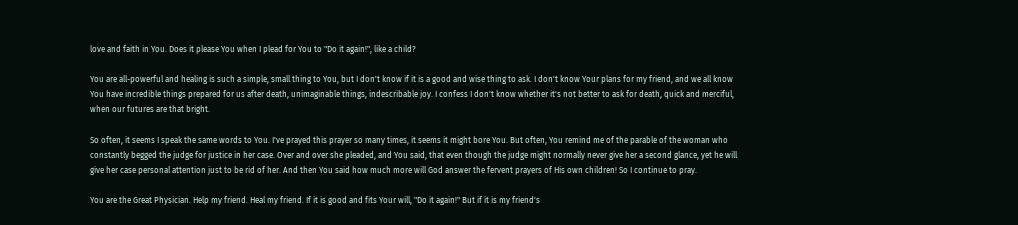love and faith in You. Does it please You when I plead for You to "Do it again!", like a child?

You are all-powerful and healing is such a simple, small thing to You, but I don't know if it is a good and wise thing to ask. I don't know Your plans for my friend, and we all know You have incredible things prepared for us after death, unimaginable things, indescribable joy. I confess I don't know whether it's not better to ask for death, quick and merciful, when our futures are that bright.

So often, it seems I speak the same words to You. I've prayed this prayer so many times, it seems it might bore You. But often, You remind me of the parable of the woman who constantly begged the judge for justice in her case. Over and over she pleaded, and You said, that even though the judge might normally never give her a second glance, yet he will give her case personal attention just to be rid of her. And then You said how much more will God answer the fervent prayers of His own children! So I continue to pray.

You are the Great Physician. Help my friend. Heal my friend. If it is good and fits Your will, "Do it again!" But if it is my friend's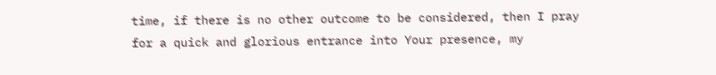time, if there is no other outcome to be considered, then I pray for a quick and glorious entrance into Your presence, my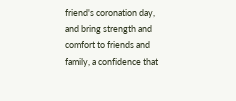friend's coronation day, and bring strength and comfort to friends and family, a confidence that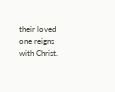their loved one reigns with Christ.